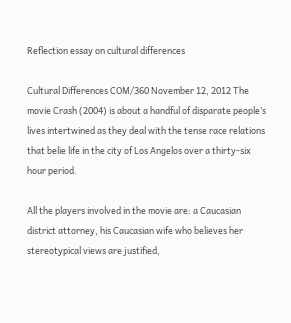Reflection essay on cultural differences

Cultural Differences COM/360 November 12, 2012 The movie Crash (2004) is about a handful of disparate people’s lives intertwined as they deal with the tense race relations that belie life in the city of Los Angelos over a thirty-six hour period.

All the players involved in the movie are: a Caucasian district attorney, his Caucasian wife who believes her stereotypical views are justified,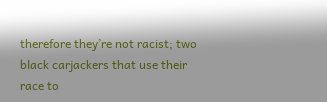therefore they’re not racist; two black carjackers that use their race to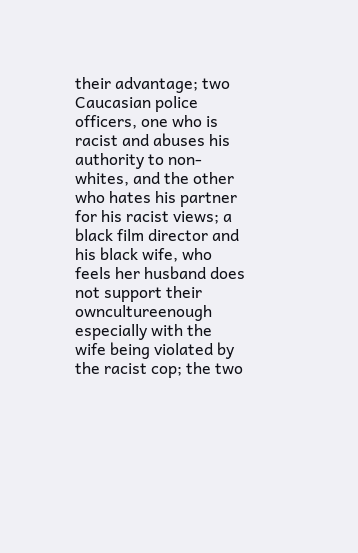their advantage; two Caucasian police officers, one who is racist and abuses his authority to non-whites, and the other who hates his partner for his racist views; a black film director and his black wife, who feels her husband does not support their owncultureenough especially with the wife being violated by the racist cop; the two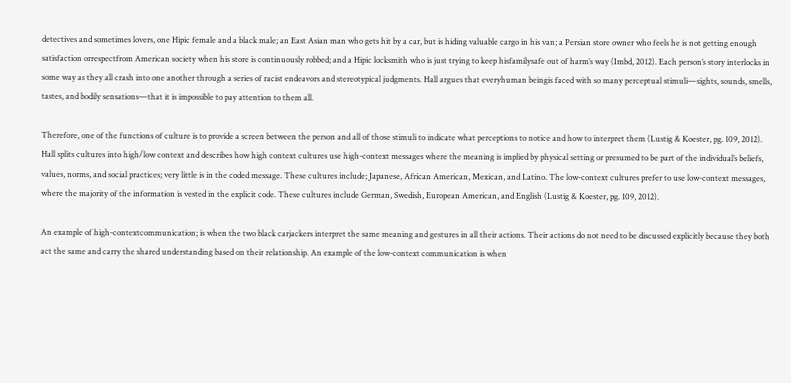detectives and sometimes lovers, one Hipic female and a black male; an East Asian man who gets hit by a car, but is hiding valuable cargo in his van; a Persian store owner who feels he is not getting enough satisfaction orrespectfrom American society when his store is continuously robbed; and a Hipic locksmith who is just trying to keep hisfamilysafe out of harm’s way (Imbd, 2012). Each person’s story interlocks in some way as they all crash into one another through a series of racist endeavors and stereotypical judgments. Hall argues that everyhuman beingis faced with so many perceptual stimuli—sights, sounds, smells, tastes, and bodily sensations—that it is impossible to pay attention to them all.

Therefore, one of the functions of culture is to provide a screen between the person and all of those stimuli to indicate what perceptions to notice and how to interpret them (Lustig & Koester, pg. 109, 2012). Hall splits cultures into high/low context and describes how high context cultures use high-context messages where the meaning is implied by physical setting or presumed to be part of the individual’s beliefs, values, norms, and social practices; very little is in the coded message. These cultures include; Japanese, African American, Mexican, and Latino. The low-context cultures prefer to use low-context messages, where the majority of the information is vested in the explicit code. These cultures include German, Swedish, European American, and English (Lustig & Koester, pg. 109, 2012).

An example of high-contextcommunication; is when the two black carjackers interpret the same meaning and gestures in all their actions. Their actions do not need to be discussed explicitly because they both act the same and carry the shared understanding based on their relationship. An example of the low-context communication is when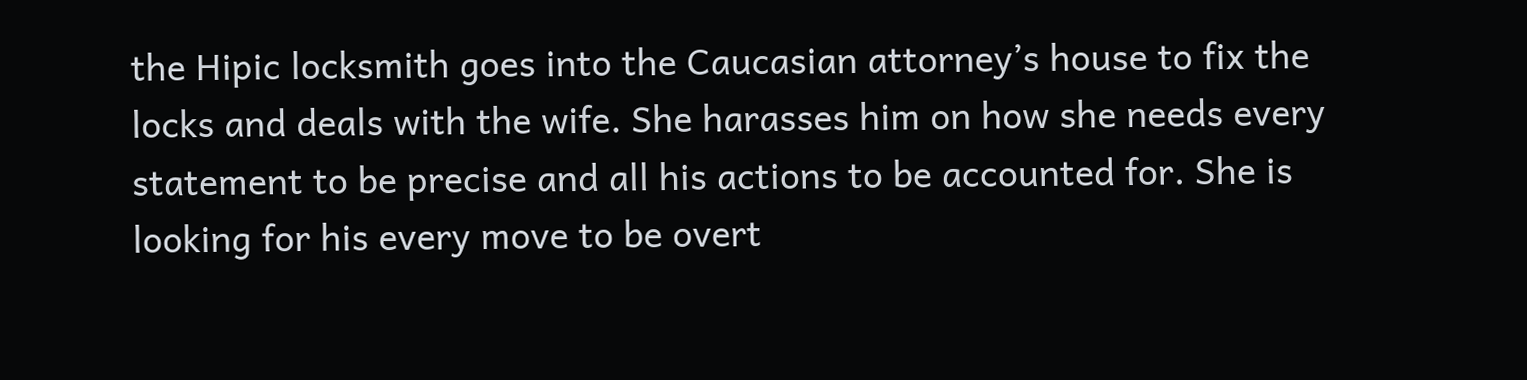the Hipic locksmith goes into the Caucasian attorney’s house to fix the locks and deals with the wife. She harasses him on how she needs every statement to be precise and all his actions to be accounted for. She is looking for his every move to be overt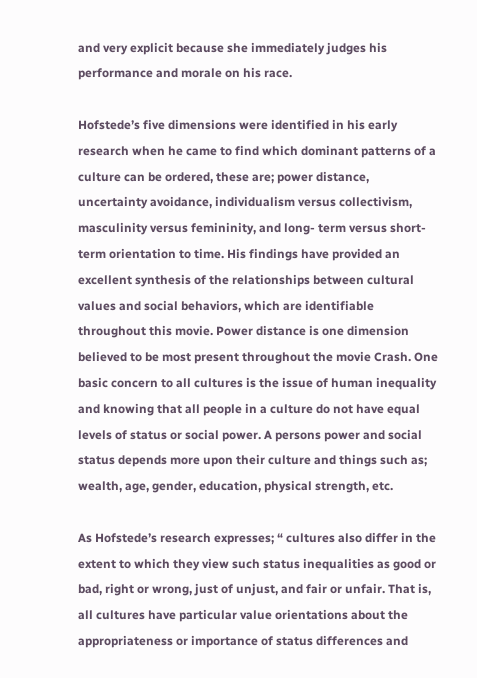and very explicit because she immediately judges his performance and morale on his race.

Hofstede’s five dimensions were identified in his early research when he came to find which dominant patterns of a culture can be ordered, these are; power distance, uncertainty avoidance, individualism versus collectivism, masculinity versus femininity, and long- term versus short-term orientation to time. His findings have provided an excellent synthesis of the relationships between cultural values and social behaviors, which are identifiable throughout this movie. Power distance is one dimension believed to be most present throughout the movie Crash. One basic concern to all cultures is the issue of human inequality and knowing that all people in a culture do not have equal levels of status or social power. A persons power and social status depends more upon their culture and things such as; wealth, age, gender, education, physical strength, etc.

As Hofstede’s research expresses; “ cultures also differ in the extent to which they view such status inequalities as good or bad, right or wrong, just of unjust, and fair or unfair. That is, all cultures have particular value orientations about the appropriateness or importance of status differences and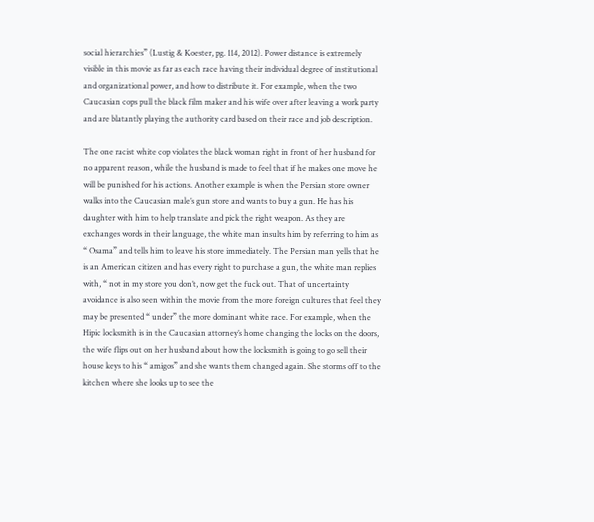social hierarchies” (Lustig & Koester, pg. 114, 2012). Power distance is extremely visible in this movie as far as each race having their individual degree of institutional and organizational power, and how to distribute it. For example, when the two Caucasian cops pull the black film maker and his wife over after leaving a work party and are blatantly playing the authority card based on their race and job description.

The one racist white cop violates the black woman right in front of her husband for no apparent reason, while the husband is made to feel that if he makes one move he will be punished for his actions. Another example is when the Persian store owner walks into the Caucasian male’s gun store and wants to buy a gun. He has his daughter with him to help translate and pick the right weapon. As they are exchanges words in their language, the white man insults him by referring to him as “ Osama” and tells him to leave his store immediately. The Persian man yells that he is an American citizen and has every right to purchase a gun, the white man replies with, “ not in my store you don’t, now get the fuck out. That of uncertainty avoidance is also seen within the movie from the more foreign cultures that feel they may be presented “ under” the more dominant white race. For example, when the Hipic locksmith is in the Caucasian attorney’s home changing the locks on the doors, the wife flips out on her husband about how the locksmith is going to go sell their house keys to his “ amigos” and she wants them changed again. She storms off to the kitchen where she looks up to see the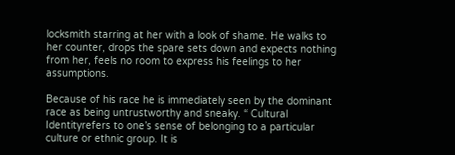locksmith starring at her with a look of shame. He walks to her counter, drops the spare sets down and expects nothing from her, feels no room to express his feelings to her assumptions.

Because of his race he is immediately seen by the dominant race as being untrustworthy and sneaky. “ Cultural Identityrefers to one’s sense of belonging to a particular culture or ethnic group. It is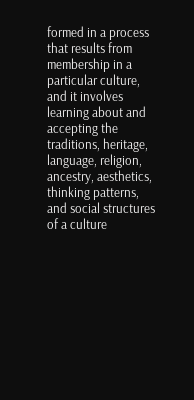formed in a process that results from membership in a particular culture, and it involves learning about and accepting the traditions, heritage, language, religion, ancestry, aesthetics, thinking patterns, and social structures of a culture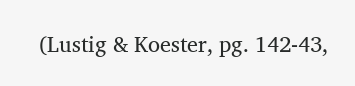(Lustig & Koester, pg. 142-43,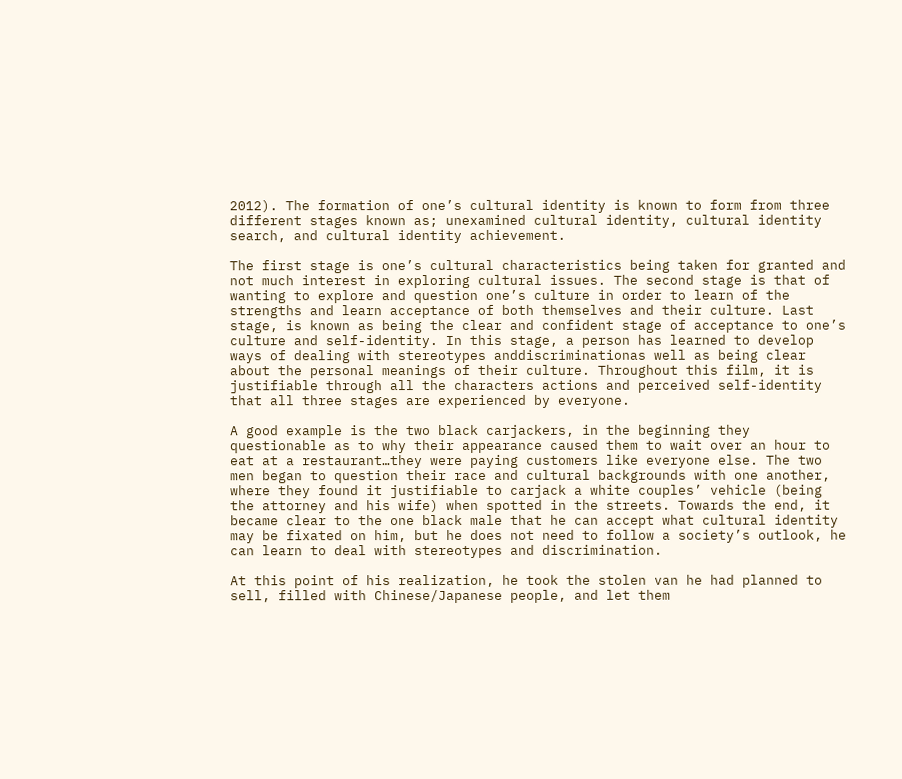2012). The formation of one’s cultural identity is known to form from three different stages known as; unexamined cultural identity, cultural identity search, and cultural identity achievement.

The first stage is one’s cultural characteristics being taken for granted and not much interest in exploring cultural issues. The second stage is that of wanting to explore and question one’s culture in order to learn of the strengths and learn acceptance of both themselves and their culture. Last stage, is known as being the clear and confident stage of acceptance to one’s culture and self-identity. In this stage, a person has learned to develop ways of dealing with stereotypes anddiscriminationas well as being clear about the personal meanings of their culture. Throughout this film, it is justifiable through all the characters actions and perceived self-identity that all three stages are experienced by everyone.

A good example is the two black carjackers, in the beginning they questionable as to why their appearance caused them to wait over an hour to eat at a restaurant…they were paying customers like everyone else. The two men began to question their race and cultural backgrounds with one another, where they found it justifiable to carjack a white couples’ vehicle (being the attorney and his wife) when spotted in the streets. Towards the end, it became clear to the one black male that he can accept what cultural identity may be fixated on him, but he does not need to follow a society’s outlook, he can learn to deal with stereotypes and discrimination.

At this point of his realization, he took the stolen van he had planned to sell, filled with Chinese/Japanese people, and let them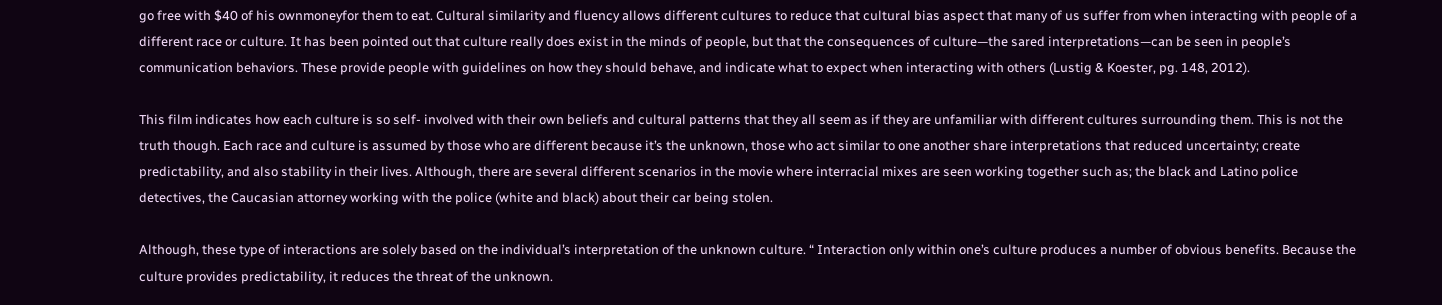go free with $40 of his ownmoneyfor them to eat. Cultural similarity and fluency allows different cultures to reduce that cultural bias aspect that many of us suffer from when interacting with people of a different race or culture. It has been pointed out that culture really does exist in the minds of people, but that the consequences of culture—the sared interpretations—can be seen in people’s communication behaviors. These provide people with guidelines on how they should behave, and indicate what to expect when interacting with others (Lustig & Koester, pg. 148, 2012).

This film indicates how each culture is so self- involved with their own beliefs and cultural patterns that they all seem as if they are unfamiliar with different cultures surrounding them. This is not the truth though. Each race and culture is assumed by those who are different because it’s the unknown, those who act similar to one another share interpretations that reduced uncertainty; create predictability, and also stability in their lives. Although, there are several different scenarios in the movie where interracial mixes are seen working together such as; the black and Latino police detectives, the Caucasian attorney working with the police (white and black) about their car being stolen.

Although, these type of interactions are solely based on the individual’s interpretation of the unknown culture. “ Interaction only within one’s culture produces a number of obvious benefits. Because the culture provides predictability, it reduces the threat of the unknown.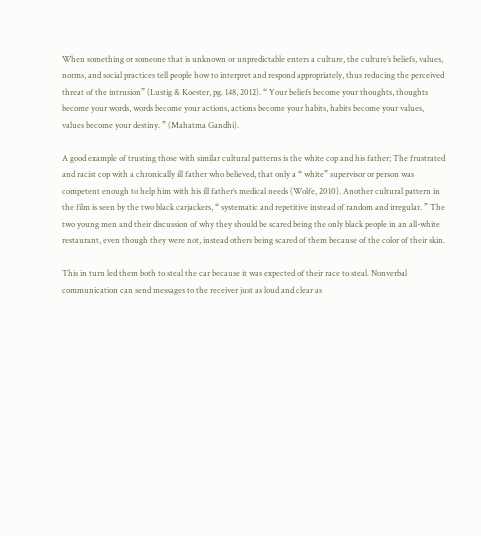When something or someone that is unknown or unpredictable enters a culture, the culture’s beliefs, values, norms, and social practices tell people how to interpret and respond appropriately, thus reducing the perceived threat of the intrusion” (Lustig & Koester, pg. 148, 2012). “ Your beliefs become your thoughts, thoughts become your words, words become your actions, actions become your habits, habits become your values, values become your destiny. ” (Mahatma Gandhi).

A good example of trusting those with similar cultural patterns is the white cop and his father; The frustrated and racist cop with a chronically ill father who believed, that only a “ white” supervisor or person was competent enough to help him with his ill father’s medical needs (Wolfe, 2010). Another cultural pattern in the film is seen by the two black carjackers, “ systematic and repetitive instead of random and irregular. ” The two young men and their discussion of why they should be scared being the only black people in an all-white restaurant, even though they were not, instead others being scared of them because of the color of their skin.

This in turn led them both to steal the car because it was expected of their race to steal. Nonverbal communication can send messages to the receiver just as loud and clear as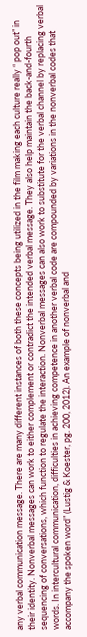any verbal communication message. There are many different instances of both these concepts being utilized in the film making each culture really “ pop out” in their identity. Nonverbal messages can work to either complement or contradict the intended verbal message. They also help maintain the back-and-fourth sequencing of conversations, which function to regulate the interaction. Nonverbal messages can also work to substitute for the verbal channel by replacing verbal words. In intercultural communication, difficulties in achieving competence in another verbal code are compounded by variations in the nonverbal codes that accompany the spoken word” (Lustig & Koester, pg. 200, 2012). An example of nonverbal and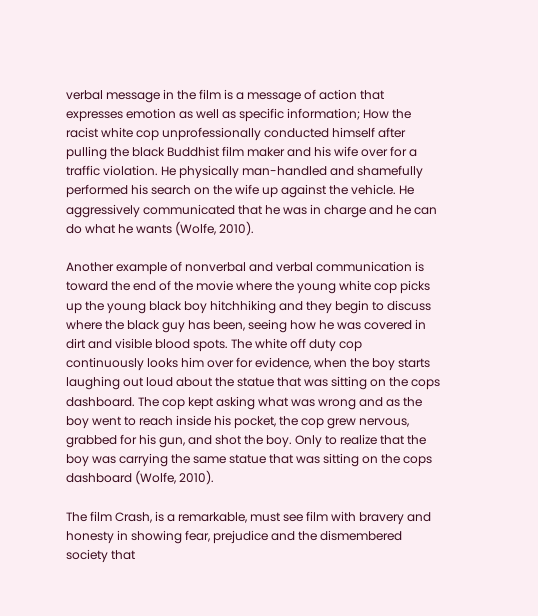verbal message in the film is a message of action that expresses emotion as well as specific information; How the racist white cop unprofessionally conducted himself after pulling the black Buddhist film maker and his wife over for a traffic violation. He physically man-handled and shamefully performed his search on the wife up against the vehicle. He aggressively communicated that he was in charge and he can do what he wants (Wolfe, 2010).

Another example of nonverbal and verbal communication is toward the end of the movie where the young white cop picks up the young black boy hitchhiking and they begin to discuss where the black guy has been, seeing how he was covered in dirt and visible blood spots. The white off duty cop continuously looks him over for evidence, when the boy starts laughing out loud about the statue that was sitting on the cops dashboard. The cop kept asking what was wrong and as the boy went to reach inside his pocket, the cop grew nervous, grabbed for his gun, and shot the boy. Only to realize that the boy was carrying the same statue that was sitting on the cops dashboard (Wolfe, 2010).

The film Crash, is a remarkable, must see film with bravery and honesty in showing fear, prejudice and the dismembered society that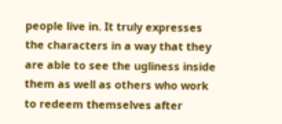people live in. It truly expresses the characters in a way that they are able to see the ugliness inside them as well as others who work to redeem themselves after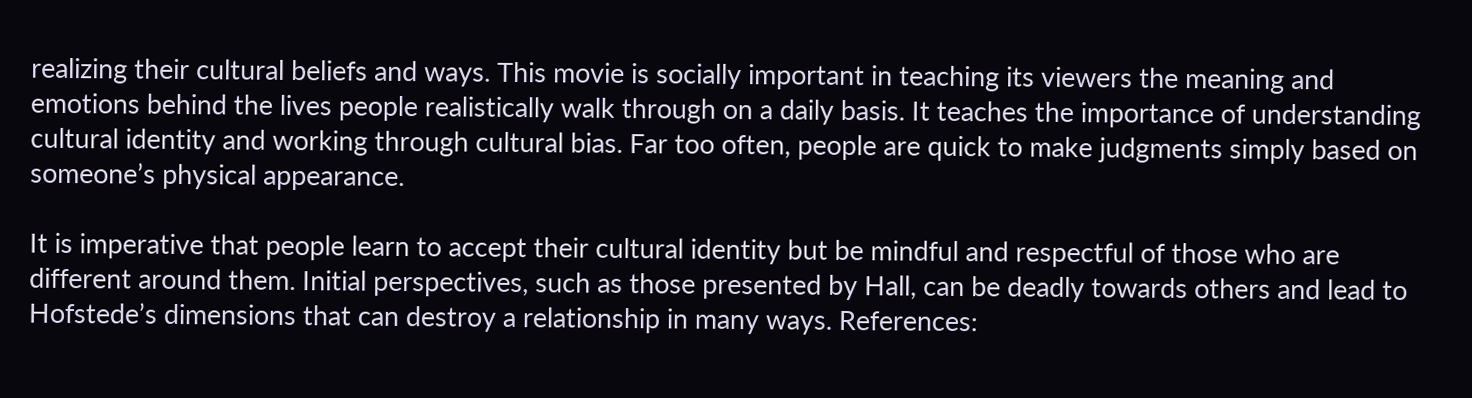realizing their cultural beliefs and ways. This movie is socially important in teaching its viewers the meaning and emotions behind the lives people realistically walk through on a daily basis. It teaches the importance of understanding cultural identity and working through cultural bias. Far too often, people are quick to make judgments simply based on someone’s physical appearance.

It is imperative that people learn to accept their cultural identity but be mindful and respectful of those who are different around them. Initial perspectives, such as those presented by Hall, can be deadly towards others and lead to Hofstede’s dimensions that can destroy a relationship in many ways. References: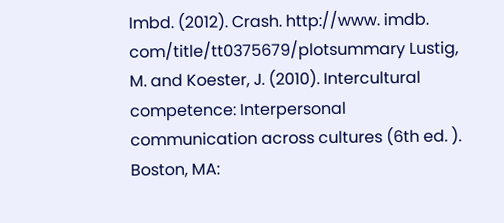Imbd. (2012). Crash. http://www. imdb. com/title/tt0375679/plotsummary Lustig, M. and Koester, J. (2010). Intercultural competence: Interpersonal communication across cultures (6th ed. ). Boston, MA: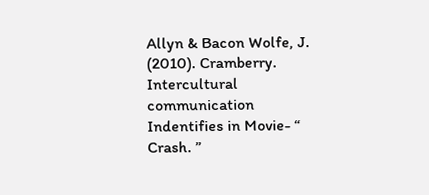Allyn & Bacon Wolfe, J. (2010). Cramberry. Intercultural communication Indentifies in Movie- “ Crash. ”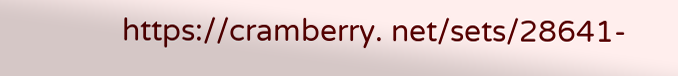https://cramberry. net/sets/28641-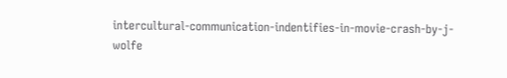intercultural-communication-indentifies-in-movie-crash-by-j-wolfe